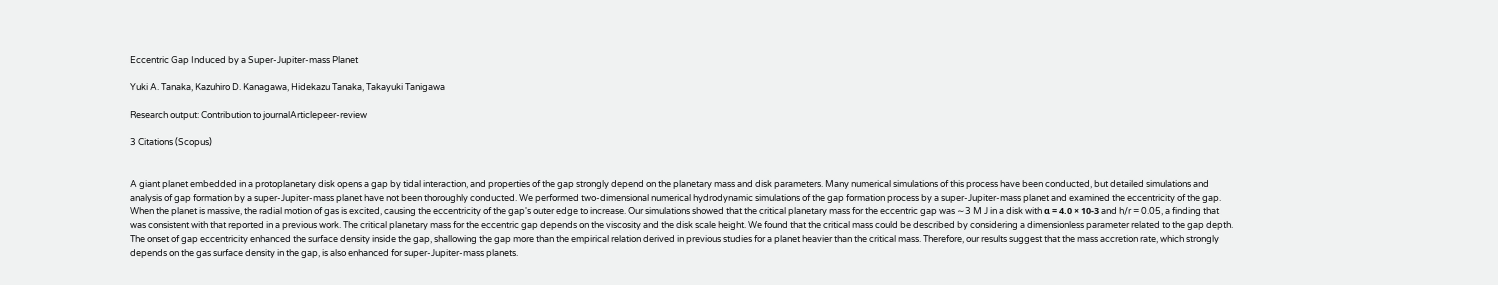Eccentric Gap Induced by a Super-Jupiter-mass Planet

Yuki A. Tanaka, Kazuhiro D. Kanagawa, Hidekazu Tanaka, Takayuki Tanigawa

Research output: Contribution to journalArticlepeer-review

3 Citations (Scopus)


A giant planet embedded in a protoplanetary disk opens a gap by tidal interaction, and properties of the gap strongly depend on the planetary mass and disk parameters. Many numerical simulations of this process have been conducted, but detailed simulations and analysis of gap formation by a super-Jupiter-mass planet have not been thoroughly conducted. We performed two-dimensional numerical hydrodynamic simulations of the gap formation process by a super-Jupiter-mass planet and examined the eccentricity of the gap. When the planet is massive, the radial motion of gas is excited, causing the eccentricity of the gap's outer edge to increase. Our simulations showed that the critical planetary mass for the eccentric gap was ∼3 M J in a disk with α = 4.0 × 10-3 and h/r = 0.05, a finding that was consistent with that reported in a previous work. The critical planetary mass for the eccentric gap depends on the viscosity and the disk scale height. We found that the critical mass could be described by considering a dimensionless parameter related to the gap depth. The onset of gap eccentricity enhanced the surface density inside the gap, shallowing the gap more than the empirical relation derived in previous studies for a planet heavier than the critical mass. Therefore, our results suggest that the mass accretion rate, which strongly depends on the gas surface density in the gap, is also enhanced for super-Jupiter-mass planets.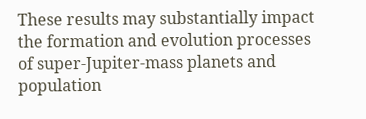These results may substantially impact the formation and evolution processes of super-Jupiter-mass planets and population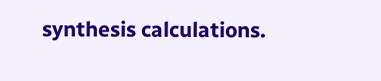synthesis calculations.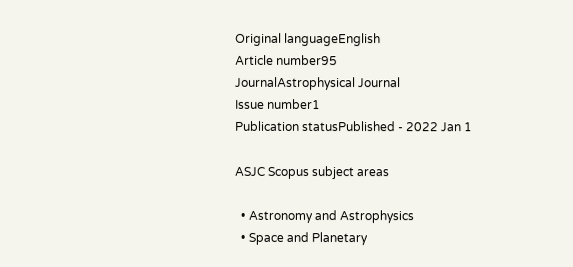Original languageEnglish
Article number95
JournalAstrophysical Journal
Issue number1
Publication statusPublished - 2022 Jan 1

ASJC Scopus subject areas

  • Astronomy and Astrophysics
  • Space and Planetary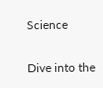Science


Dive into the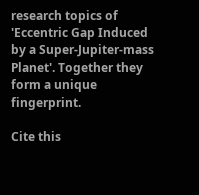research topics of 'Eccentric Gap Induced by a Super-Jupiter-mass Planet'. Together they form a unique fingerprint.

Cite this